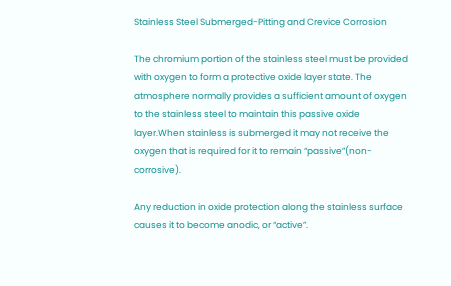Stainless Steel Submerged-Pitting and Crevice Corrosion

The chromium portion of the stainless steel must be provided with oxygen to form a protective oxide layer state. The atmosphere normally provides a sufficient amount of oxygen to the stainless steel to maintain this passive oxide layer.When stainless is submerged it may not receive the oxygen that is required for it to remain “passive”(non-corrosive).

Any reduction in oxide protection along the stainless surface causes it to become anodic, or “active”.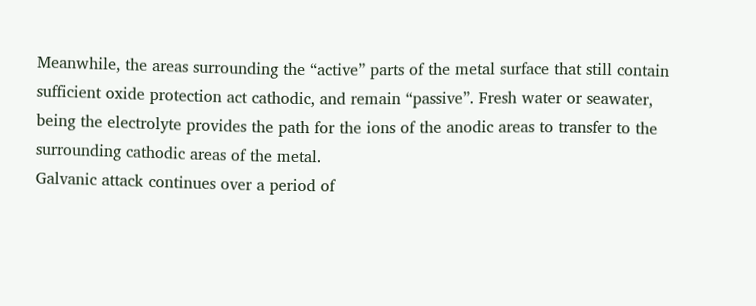Meanwhile, the areas surrounding the “active” parts of the metal surface that still contain sufficient oxide protection act cathodic, and remain “passive”. Fresh water or seawater, being the electrolyte provides the path for the ions of the anodic areas to transfer to the surrounding cathodic areas of the metal.
Galvanic attack continues over a period of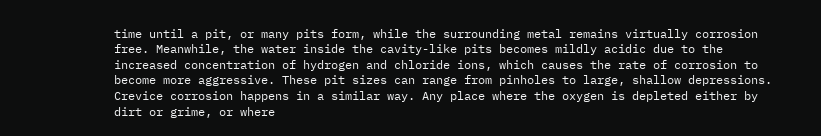time until a pit, or many pits form, while the surrounding metal remains virtually corrosion free. Meanwhile, the water inside the cavity-like pits becomes mildly acidic due to the increased concentration of hydrogen and chloride ions, which causes the rate of corrosion to become more aggressive. These pit sizes can range from pinholes to large, shallow depressions.
Crevice corrosion happens in a similar way. Any place where the oxygen is depleted either by dirt or grime, or where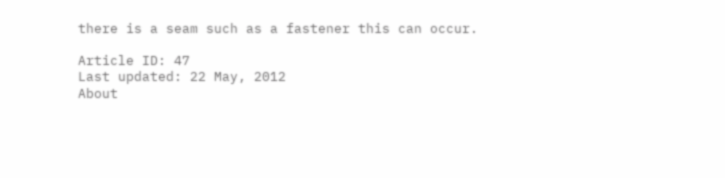there is a seam such as a fastener this can occur.

Article ID: 47
Last updated: 22 May, 2012
About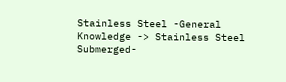Stainless Steel -General Knowledge -> Stainless Steel Submerged-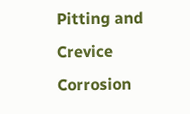Pitting and Crevice Corrosion